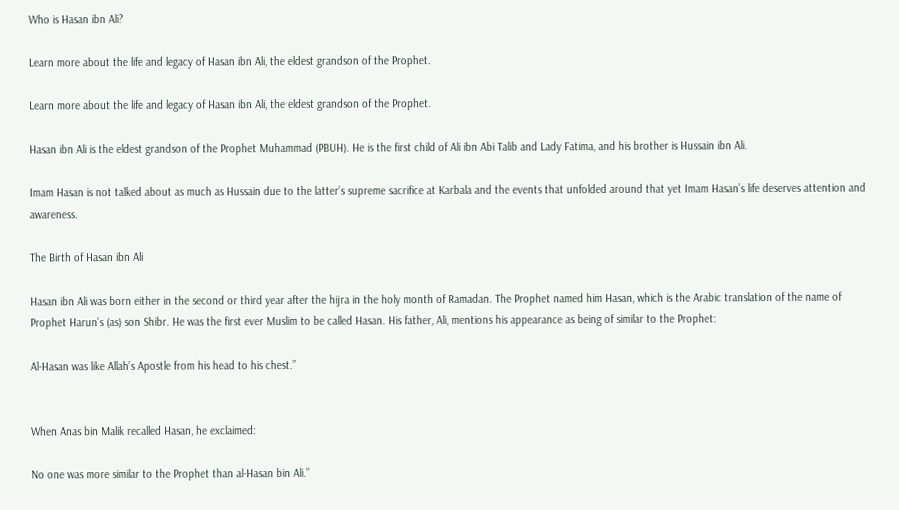Who is Hasan ibn Ali?

Learn more about the life and legacy of Hasan ibn Ali, the eldest grandson of the Prophet.

Learn more about the life and legacy of Hasan ibn Ali, the eldest grandson of the Prophet.

Hasan ibn Ali is the eldest grandson of the Prophet Muhammad (PBUH). He is the first child of Ali ibn Abi Talib and Lady Fatima, and his brother is Hussain ibn Ali.

Imam Hasan is not talked about as much as Hussain due to the latter’s supreme sacrifice at Karbala and the events that unfolded around that yet Imam Hasan’s life deserves attention and awareness.

The Birth of Hasan ibn Ali

Hasan ibn Ali was born either in the second or third year after the hijra in the holy month of Ramadan. The Prophet named him Hasan, which is the Arabic translation of the name of Prophet Harun’s (as) son Shibr. He was the first ever Muslim to be called Hasan. His father, Ali, mentions his appearance as being of similar to the Prophet:

Al-Hasan was like Allah’s Apostle from his head to his chest.”


When Anas bin Malik recalled Hasan, he exclaimed:

No one was more similar to the Prophet than al-Hasan bin Ali.”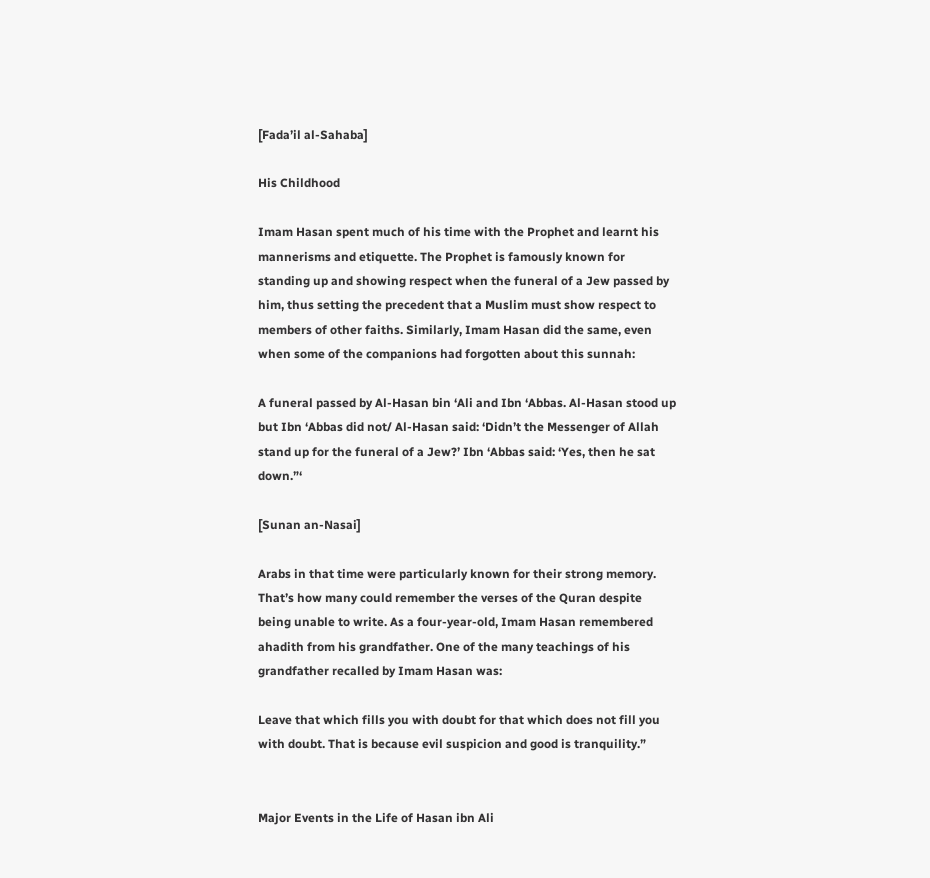[Fada’il al-Sahaba]

His Childhood

Imam Hasan spent much of his time with the Prophet and learnt his mannerisms and etiquette. The Prophet is famously known for standing up and showing respect when the funeral of a Jew passed by him, thus setting the precedent that a Muslim must show respect to members of other faiths. Similarly, Imam Hasan did the same, even when some of the companions had forgotten about this sunnah:

A funeral passed by Al-Hasan bin ‘Ali and Ibn ‘Abbas. Al-Hasan stood up but Ibn ‘Abbas did not/ Al-Hasan said: ‘Didn’t the Messenger of Allah stand up for the funeral of a Jew?’ Ibn ‘Abbas said: ‘Yes, then he sat down.”‘

[Sunan an-Nasai]

Arabs in that time were particularly known for their strong memory. That’s how many could remember the verses of the Quran despite being unable to write. As a four-year-old, Imam Hasan remembered ahadith from his grandfather. One of the many teachings of his grandfather recalled by Imam Hasan was:

Leave that which fills you with doubt for that which does not fill you with doubt. That is because evil suspicion and good is tranquility.”


Major Events in the Life of Hasan ibn Ali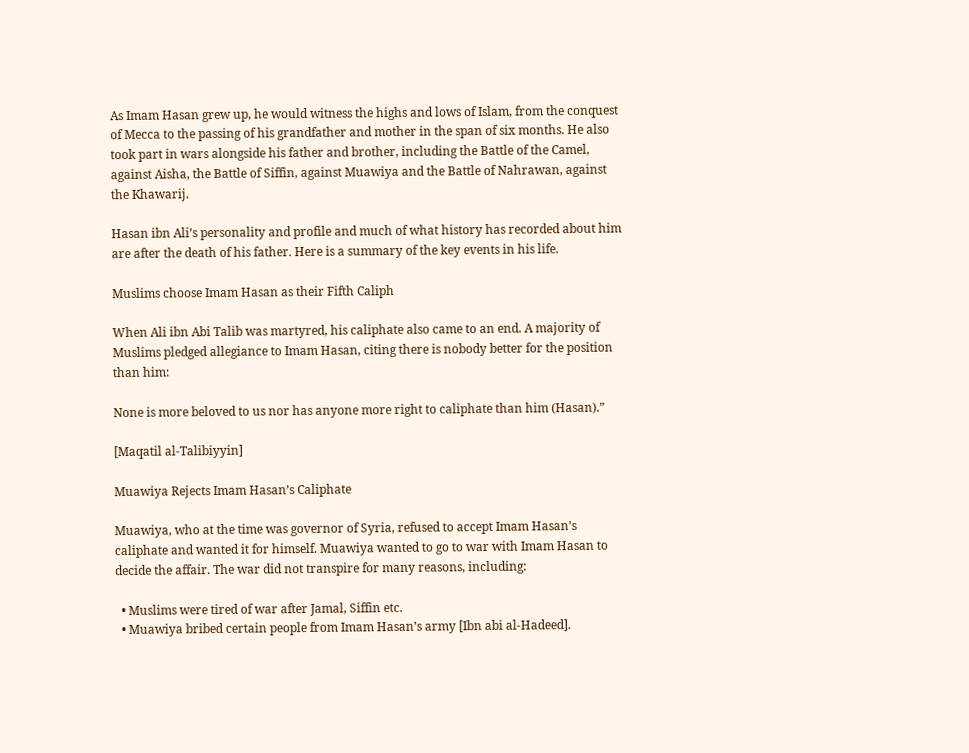As Imam Hasan grew up, he would witness the highs and lows of Islam, from the conquest of Mecca to the passing of his grandfather and mother in the span of six months. He also took part in wars alongside his father and brother, including the Battle of the Camel, against Aisha, the Battle of Siffin, against Muawiya and the Battle of Nahrawan, against the Khawarij.

Hasan ibn Ali’s personality and profile and much of what history has recorded about him are after the death of his father. Here is a summary of the key events in his life.

Muslims choose Imam Hasan as their Fifth Caliph

When Ali ibn Abi Talib was martyred, his caliphate also came to an end. A majority of Muslims pledged allegiance to Imam Hasan, citing there is nobody better for the position than him:

None is more beloved to us nor has anyone more right to caliphate than him (Hasan).”

[Maqatil al-Talibiyyin]

Muawiya Rejects Imam Hasan’s Caliphate

Muawiya, who at the time was governor of Syria, refused to accept Imam Hasan’s caliphate and wanted it for himself. Muawiya wanted to go to war with Imam Hasan to decide the affair. The war did not transpire for many reasons, including:

  • Muslims were tired of war after Jamal, Siffin etc.
  • Muawiya bribed certain people from Imam Hasan’s army [Ibn abi al-Hadeed].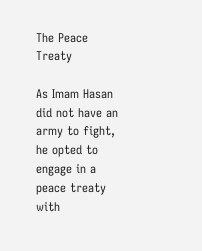The Peace Treaty

As Imam Hasan did not have an army to fight, he opted to engage in a peace treaty with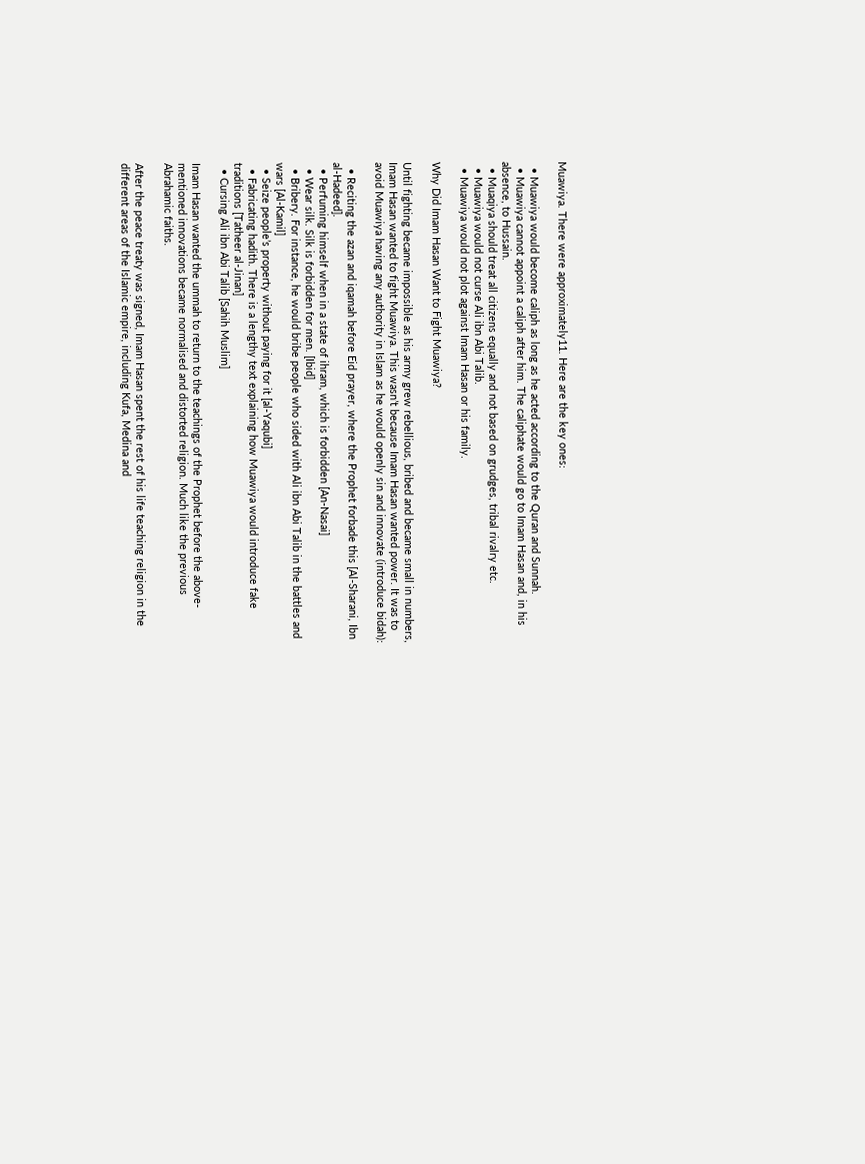Muawiya. There were approximately11. Here are the key ones:

  • Muawiya would become caliph as long as he acted according to the Quran and Sunnah.
  • Muawiya cannot appoint a caliph after him. The caliphate would go to Imam Hasan and, in his absence, to Hussain.
  • Muaqiya should treat all citizens equally and not based on grudges, tribal rivalry etc.
  • Muawiya would not curse Ali ibn Abi Talib.
  • Muawiya would not plot against Imam Hasan or his family.

Why Did Imam Hasan Want to Fight Muawiya?

Until fighting became impossible as his army grew rebellious, bribed and became small in numbers, Imam Hasan wanted to fight Muawiya. This wasn’t because Imam Hasan wanted power. It was to avoid Muawiya having any authority in Islam as he would openly sin and innovate (introduce bidah):

  • Reciting the azan and iqamah before Eid prayer, where the Prophet forbade this [Al-Sharani, Ibn al-Hadeed].
  • Perfuming himself when in a state of ihram, which is forbidden [An-Nasai]
  • Wear silk. Silk is forbidden for men. [Ibid]
  • Bribery. For instance, he would bribe people who sided with Ali ibn Abi Talib in the battles and wars [Al-Kamil]
  • Seize people’s property without paying for it [al-Yaqubi]
  • Fabricating hadith. There is a lengthy text explaining how Muawiya would introduce fake traditions [Tatheer al-Jinan]
  • Cursing Ali ibn Abi Talib [Sahih Muslim]

Imam Hasan wanted the ummah to return to the teachings of the Prophet before the above-mentioned innovations became normalised and distorted religion. Much like the previous Abrahamic faiths.

After the peace treaty was signed, Imam Hasan spent the rest of his life teaching religion in the different areas of the Islamic empire, including Kufa, Medina and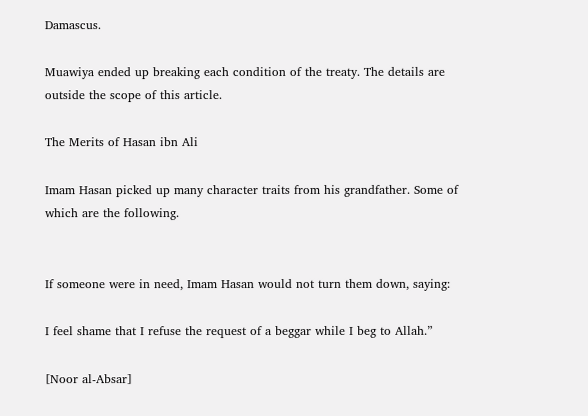Damascus.

Muawiya ended up breaking each condition of the treaty. The details are outside the scope of this article.

The Merits of Hasan ibn Ali

Imam Hasan picked up many character traits from his grandfather. Some of which are the following.


If someone were in need, Imam Hasan would not turn them down, saying:

I feel shame that I refuse the request of a beggar while I beg to Allah.”

[Noor al-Absar]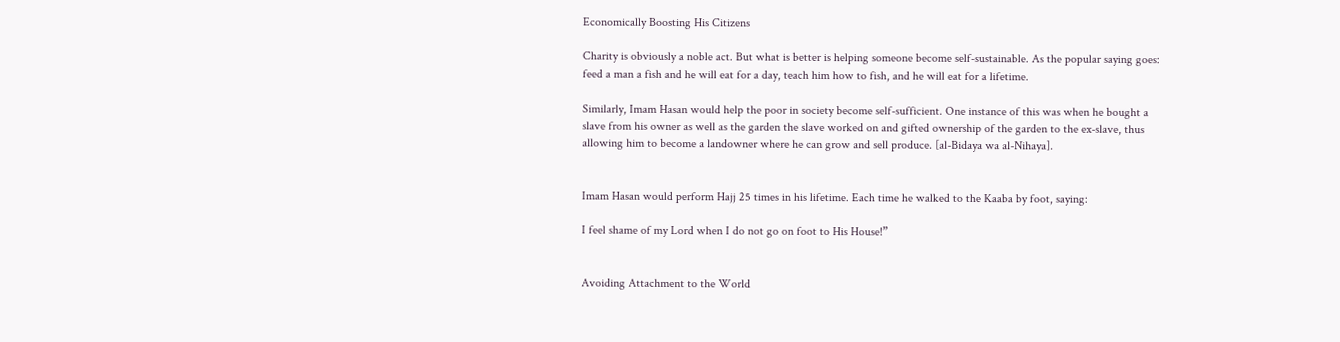Economically Boosting His Citizens

Charity is obviously a noble act. But what is better is helping someone become self-sustainable. As the popular saying goes: feed a man a fish and he will eat for a day, teach him how to fish, and he will eat for a lifetime.

Similarly, Imam Hasan would help the poor in society become self-sufficient. One instance of this was when he bought a slave from his owner as well as the garden the slave worked on and gifted ownership of the garden to the ex-slave, thus allowing him to become a landowner where he can grow and sell produce. [al-Bidaya wa al-Nihaya].


Imam Hasan would perform Hajj 25 times in his lifetime. Each time he walked to the Kaaba by foot, saying:

I feel shame of my Lord when I do not go on foot to His House!”


Avoiding Attachment to the World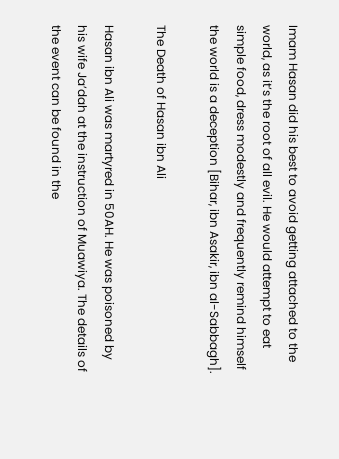Imam Hasan did his best to avoid getting attached to the world, as it’s the root of all evil. He would attempt to eat simple food, dress modestly and frequently remind himself the world is a deception [Bihar, ibn Asakir, ibn al-Sabbagh].

The Death of Hasan ibn Ali

Hasan ibn Ali was martyred in 50AH. He was poisoned by his wife Ja’dah at the instruction of Muawiya. The details of the event can be found in the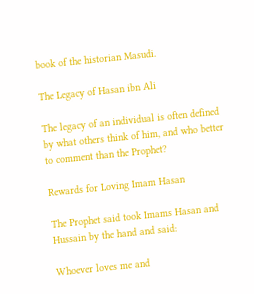book of the historian Masudi.

The Legacy of Hasan ibn Ali

The legacy of an individual is often defined by what others think of him, and who better to comment than the Prophet?

Rewards for Loving Imam Hasan

The Prophet said took Imams Hasan and Hussain by the hand and said:

Whoever loves me and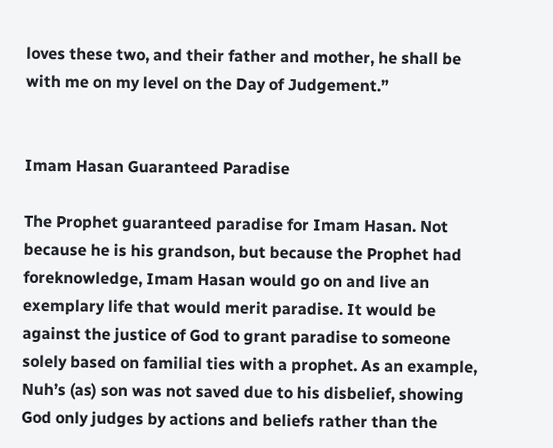loves these two, and their father and mother, he shall be with me on my level on the Day of Judgement.”


Imam Hasan Guaranteed Paradise

The Prophet guaranteed paradise for Imam Hasan. Not because he is his grandson, but because the Prophet had foreknowledge, Imam Hasan would go on and live an exemplary life that would merit paradise. It would be against the justice of God to grant paradise to someone solely based on familial ties with a prophet. As an example, Nuh’s (as) son was not saved due to his disbelief, showing God only judges by actions and beliefs rather than the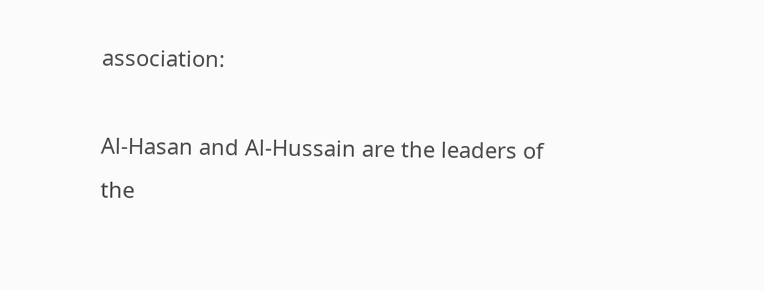association:

Al-Hasan and Al-Hussain are the leaders of the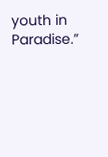youth in Paradise.”